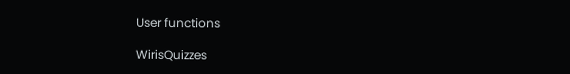User functions

WirisQuizzes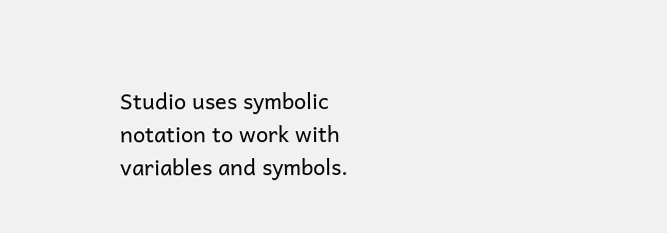Studio uses symbolic notation to work with variables and symbols.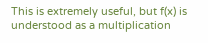This is extremely useful, but f(x) is understood as a multiplication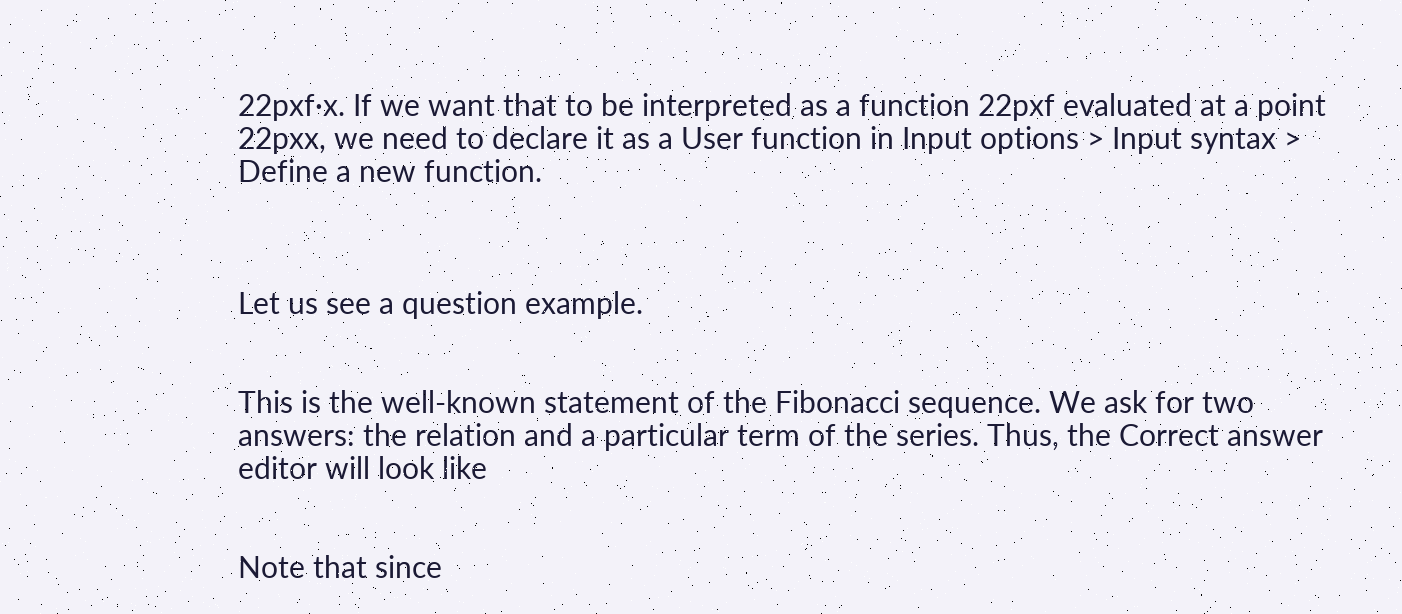22pxf·x. If we want that to be interpreted as a function 22pxf evaluated at a point 22pxx, we need to declare it as a User function in Input options > Input syntax > Define a new function.



Let us see a question example.


This is the well-known statement of the Fibonacci sequence. We ask for two answers: the relation and a particular term of the series. Thus, the Correct answer editor will look like


Note that since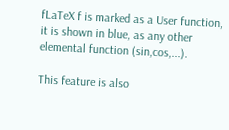fLaTeX f is marked as a User function, it is shown in blue, as any other elemental function (sin,cos,...).

This feature is also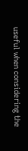useful when considering the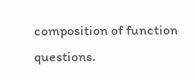composition of function questions.